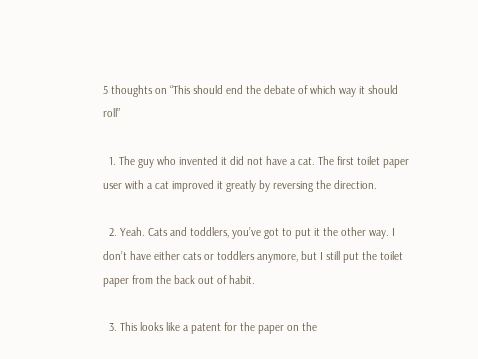5 thoughts on “This should end the debate of which way it should roll”

  1. The guy who invented it did not have a cat. The first toilet paper user with a cat improved it greatly by reversing the direction.

  2. Yeah. Cats and toddlers, you’ve got to put it the other way. I don’t have either cats or toddlers anymore, but I still put the toilet paper from the back out of habit.

  3. This looks like a patent for the paper on the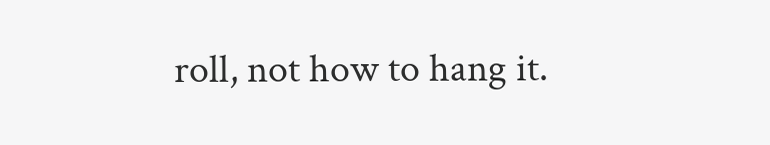roll, not how to hang it.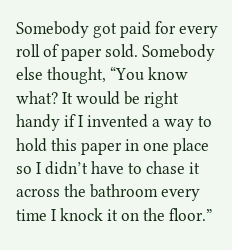Somebody got paid for every roll of paper sold. Somebody else thought, “You know what? It would be right handy if I invented a way to hold this paper in one place so I didn’t have to chase it across the bathroom every time I knock it on the floor.”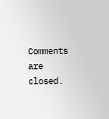Comments are closed.